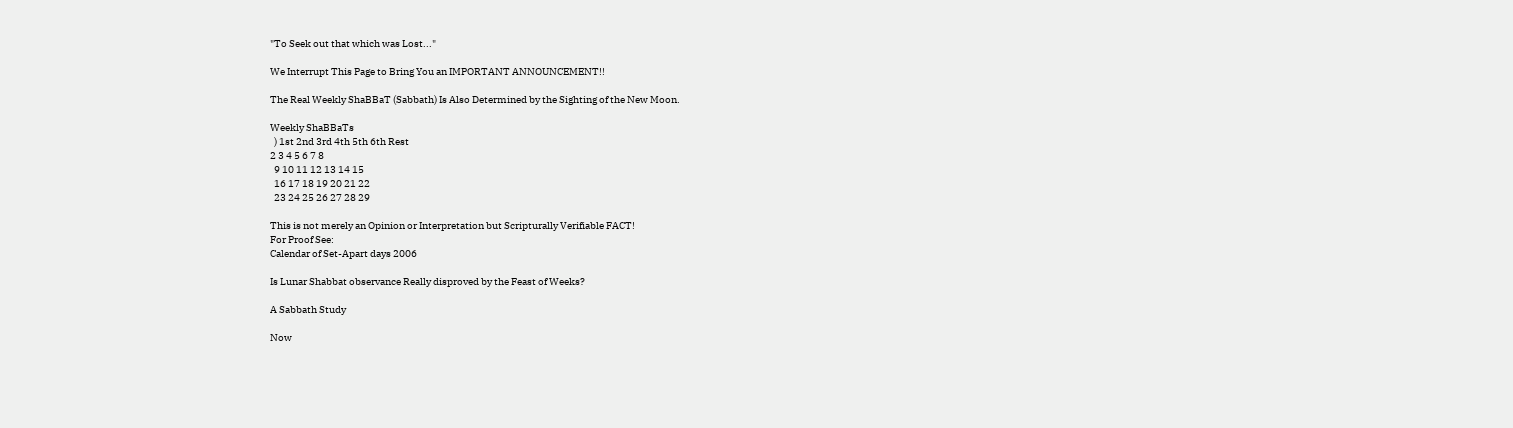"To Seek out that which was Lost..."

We Interrupt This Page to Bring You an IMPORTANT ANNOUNCEMENT!!

The Real Weekly ShaBBaT (Sabbath) Is Also Determined by the Sighting of the New Moon.

Weekly ShaBBaTs
  ) 1st 2nd 3rd 4th 5th 6th Rest
2 3 4 5 6 7 8
  9 10 11 12 13 14 15
  16 17 18 19 20 21 22
  23 24 25 26 27 28 29

This is not merely an Opinion or Interpretation but Scripturally Verifiable FACT!
For Proof See:
Calendar of Set-Apart days 2006

Is Lunar Shabbat observance Really disproved by the Feast of Weeks?

A Sabbath Study

Now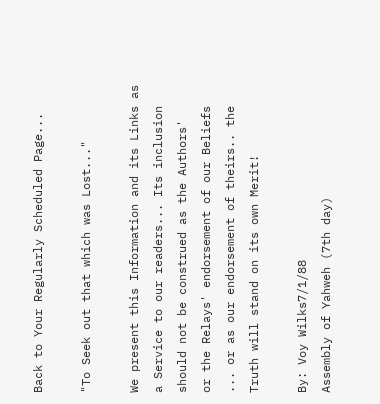Back to Your Regularly Scheduled Page...

"To Seek out that which was Lost..."

We present this Information and its Links as a Service to our readers... Its inclusion should not be construed as the Authors'
or the Relays' endorsement of our Beliefs
... or as our endorsement of theirs.. the Truth will stand on its own Merit!

By: Voy Wilks7/1/88
Assembly of Yahweh (7th day)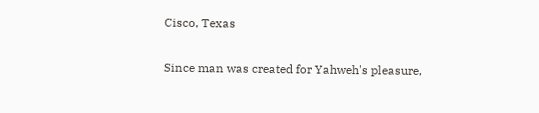Cisco, Texas

Since man was created for Yahweh's pleasure,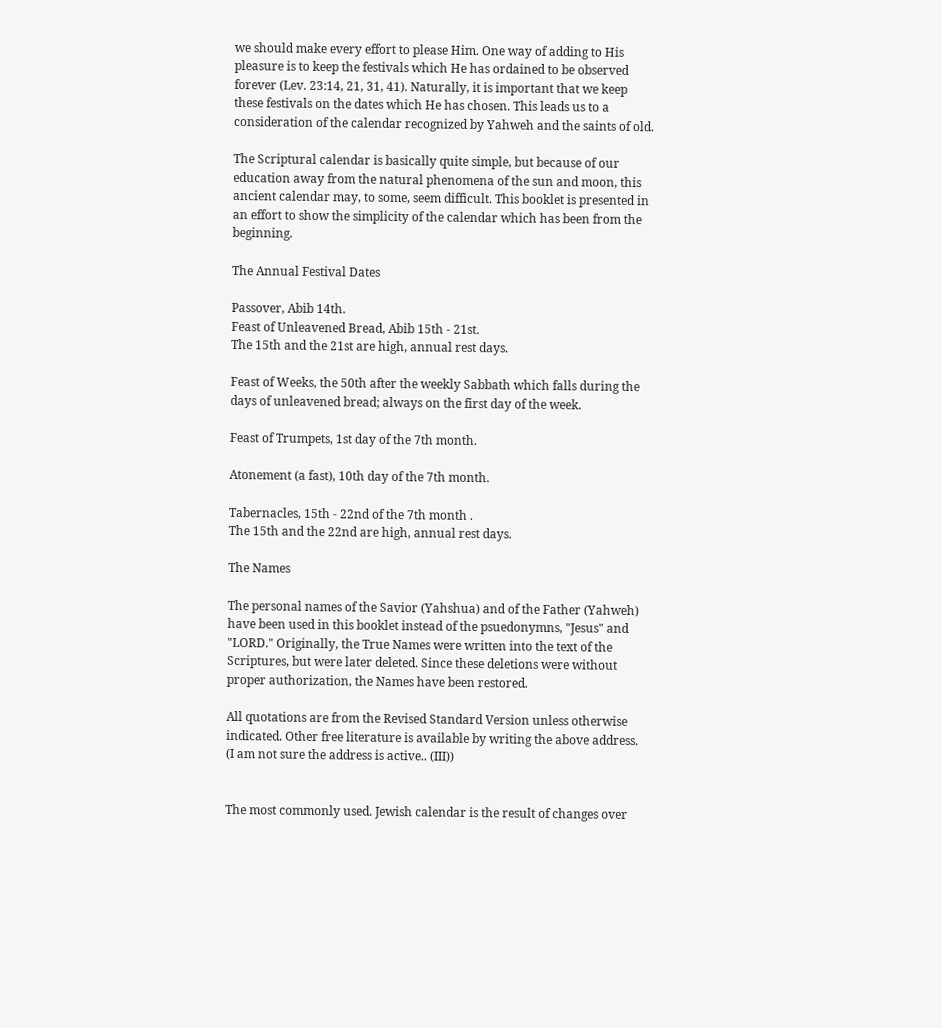we should make every effort to please Him. One way of adding to His pleasure is to keep the festivals which He has ordained to be observed forever (Lev. 23:14, 21, 31, 41). Naturally, it is important that we keep these festivals on the dates which He has chosen. This leads us to a consideration of the calendar recognized by Yahweh and the saints of old.

The Scriptural calendar is basically quite simple, but because of our education away from the natural phenomena of the sun and moon, this ancient calendar may, to some, seem difficult. This booklet is presented in an effort to show the simplicity of the calendar which has been from the beginning.

The Annual Festival Dates

Passover, Abib 14th.
Feast of Unleavened Bread, Abib 15th - 21st.
The 15th and the 21st are high, annual rest days.

Feast of Weeks, the 50th after the weekly Sabbath which falls during the days of unleavened bread; always on the first day of the week.

Feast of Trumpets, 1st day of the 7th month.

Atonement (a fast), 10th day of the 7th month.

Tabernacles, 15th - 22nd of the 7th month .
The 15th and the 22nd are high, annual rest days.

The Names

The personal names of the Savior (Yahshua) and of the Father (Yahweh) have been used in this booklet instead of the psuedonymns, "Jesus" and "LORD." Originally, the True Names were written into the text of the Scriptures, but were later deleted. Since these deletions were without proper authorization, the Names have been restored.

All quotations are from the Revised Standard Version unless otherwise indicated. Other free literature is available by writing the above address. (I am not sure the address is active.. (III))


The most commonly used. Jewish calendar is the result of changes over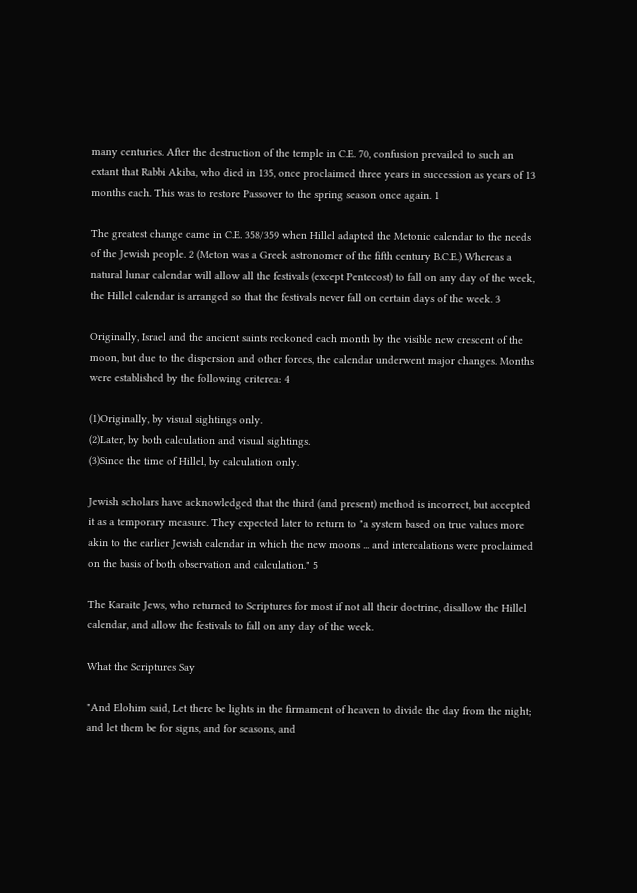many centuries. After the destruction of the temple in C.E. 70, confusion prevailed to such an extant that Rabbi Akiba, who died in 135, once proclaimed three years in succession as years of 13 months each. This was to restore Passover to the spring season once again. 1

The greatest change came in C.E. 358/359 when Hillel adapted the Metonic calendar to the needs of the Jewish people. 2 (Meton was a Greek astronomer of the fifth century B.C.E.) Whereas a natural lunar calendar will allow all the festivals (except Pentecost) to fall on any day of the week, the Hillel calendar is arranged so that the festivals never fall on certain days of the week. 3

Originally, Israel and the ancient saints reckoned each month by the visible new crescent of the moon, but due to the dispersion and other forces, the calendar underwent major changes. Months were established by the following criterea: 4

(1)Originally, by visual sightings only.
(2)Later, by both calculation and visual sightings.
(3)Since the time of Hillel, by calculation only.

Jewish scholars have acknowledged that the third (and present) method is incorrect, but accepted it as a temporary measure. They expected later to return to "a system based on true values more akin to the earlier Jewish calendar in which the new moons ... and intercalations were proclaimed on the basis of both observation and calculation." 5

The Karaite Jews, who returned to Scriptures for most if not all their doctrine, disallow the Hillel calendar, and allow the festivals to fall on any day of the week.

What the Scriptures Say

"And Elohim said, Let there be lights in the firmament of heaven to divide the day from the night; and let them be for signs, and for seasons, and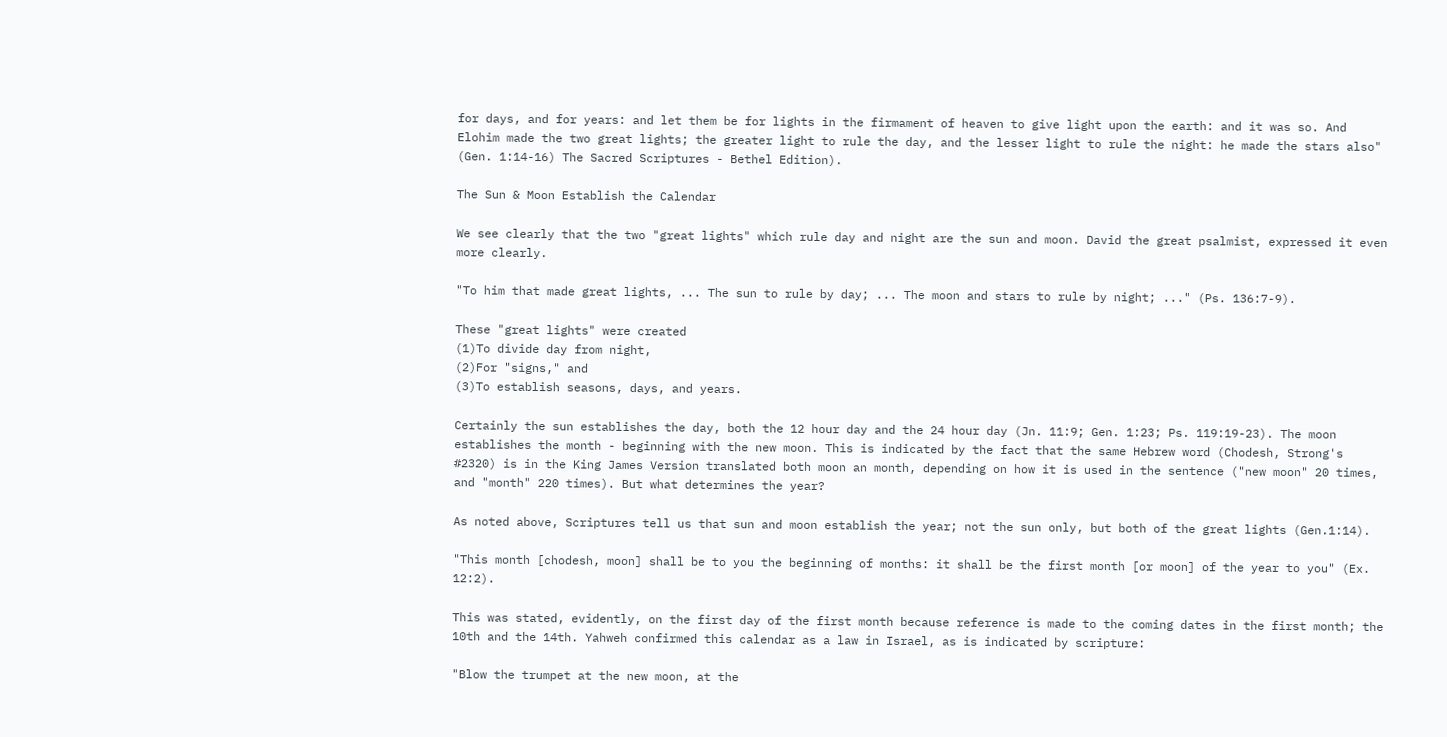for days, and for years: and let them be for lights in the firmament of heaven to give light upon the earth: and it was so. And Elohim made the two great lights; the greater light to rule the day, and the lesser light to rule the night: he made the stars also" (Gen. 1:14-16) The Sacred Scriptures - Bethel Edition).

The Sun & Moon Establish the Calendar

We see clearly that the two "great lights" which rule day and night are the sun and moon. David the great psalmist, expressed it even more clearly.

"To him that made great lights, ... The sun to rule by day; ... The moon and stars to rule by night; ..." (Ps. 136:7-9).

These "great lights" were created
(1)To divide day from night,
(2)For "signs," and
(3)To establish seasons, days, and years.

Certainly the sun establishes the day, both the 12 hour day and the 24 hour day (Jn. 11:9; Gen. 1:23; Ps. 119:19-23). The moon establishes the month - beginning with the new moon. This is indicated by the fact that the same Hebrew word (Chodesh, Strong's #2320) is in the King James Version translated both moon an month, depending on how it is used in the sentence ("new moon" 20 times, and "month" 220 times). But what determines the year?

As noted above, Scriptures tell us that sun and moon establish the year; not the sun only, but both of the great lights (Gen.1:14).

"This month [chodesh, moon] shall be to you the beginning of months: it shall be the first month [or moon] of the year to you" (Ex. 12:2).

This was stated, evidently, on the first day of the first month because reference is made to the coming dates in the first month; the 10th and the 14th. Yahweh confirmed this calendar as a law in Israel, as is indicated by scripture:

"Blow the trumpet at the new moon, at the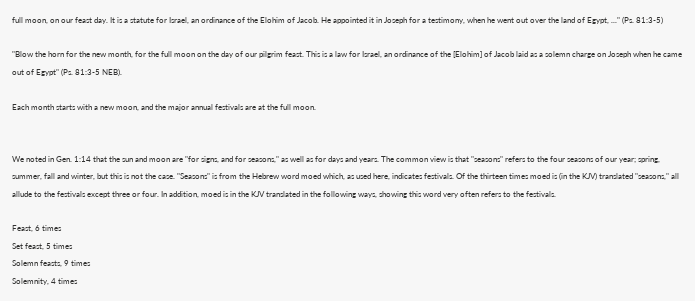full moon, on our feast day. It is a statute for Israel, an ordinance of the Elohim of Jacob. He appointed it in Joseph for a testimony, when he went out over the land of Egypt, ..." (Ps. 81:3-5)

"Blow the horn for the new month, for the full moon on the day of our pilgrim feast. This is a law for Israel, an ordinance of the [Elohim] of Jacob laid as a solemn charge on Joseph when he came out of Egypt" (Ps. 81:3-5 NEB).

Each month starts with a new moon, and the major annual festivals are at the full moon.


We noted in Gen. 1:14 that the sun and moon are "for signs, and for seasons," as well as for days and years. The common view is that "seasons" refers to the four seasons of our year; spring, summer, fall and winter, but this is not the case. "Seasons" is from the Hebrew word moed which, as used here, indicates festivals. Of the thirteen times moed is (in the KJV) translated "seasons," all allude to the festivals except three or four. In addition, moed is in the KJV translated in the following ways, showing this word very often refers to the festivals.

Feast, 6 times
Set feast, 5 times
Solemn feasts, 9 times
Solemnity, 4 times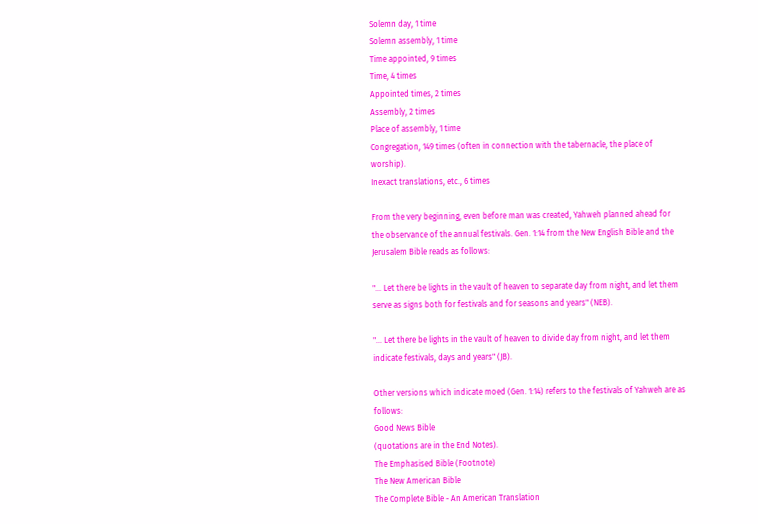Solemn day, 1 time
Solemn assembly, 1 time
Time appointed, 9 times
Time, 4 times
Appointed times, 2 times
Assembly, 2 times
Place of assembly, 1 time
Congregation, 149 times (often in connection with the tabernacle, the place of worship).
Inexact translations, etc., 6 times

From the very beginning, even before man was created, Yahweh planned ahead for the observance of the annual festivals. Gen. 1:14 from the New English Bible and the Jerusalem Bible reads as follows:

"... Let there be lights in the vault of heaven to separate day from night, and let them serve as signs both for festivals and for seasons and years" (NEB).

"... Let there be lights in the vault of heaven to divide day from night, and let them indicate festivals, days and years" (JB).

Other versions which indicate moed (Gen. 1:14) refers to the festivals of Yahweh are as follows:
Good News Bible
(quotations are in the End Notes).
The Emphasised Bible (Footnote)
The New American Bible
The Complete Bible - An American Translation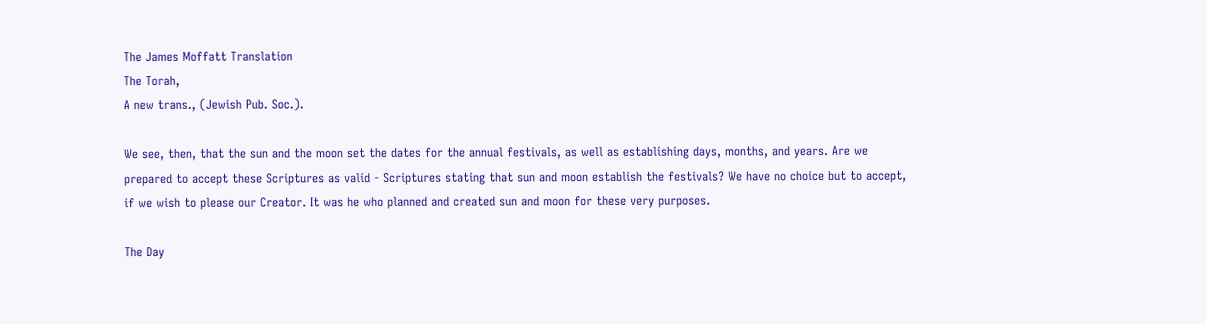The James Moffatt Translation
The Torah,
A new trans., (Jewish Pub. Soc.).

We see, then, that the sun and the moon set the dates for the annual festivals, as well as establishing days, months, and years. Are we prepared to accept these Scriptures as valid - Scriptures stating that sun and moon establish the festivals? We have no choice but to accept, if we wish to please our Creator. It was he who planned and created sun and moon for these very purposes.

The Day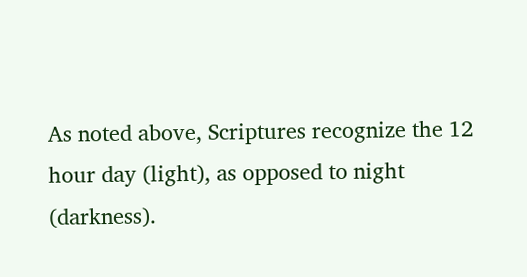As noted above, Scriptures recognize the 12 hour day (light), as opposed to night (darkness).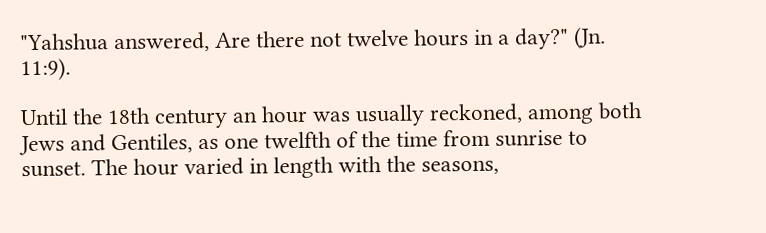"Yahshua answered, Are there not twelve hours in a day?" (Jn. 11:9).

Until the 18th century an hour was usually reckoned, among both Jews and Gentiles, as one twelfth of the time from sunrise to sunset. The hour varied in length with the seasons,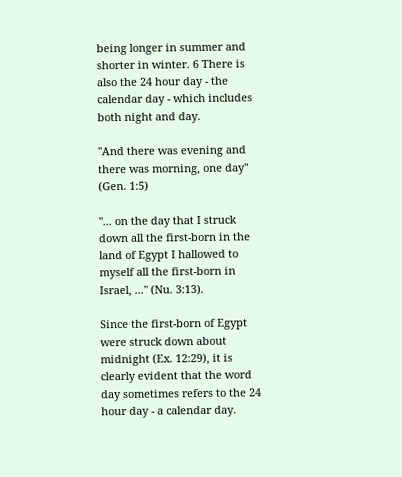being longer in summer and shorter in winter. 6 There is also the 24 hour day - the calendar day - which includes both night and day.

"And there was evening and there was morning, one day" (Gen. 1:5)

"... on the day that I struck down all the first-born in the land of Egypt I hallowed to myself all the first-born in Israel, ..." (Nu. 3:13).

Since the first-born of Egypt were struck down about midnight (Ex. 12:29), it is clearly evident that the word day sometimes refers to the 24 hour day - a calendar day.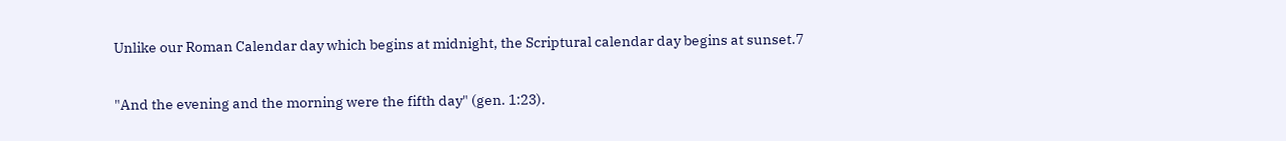Unlike our Roman Calendar day which begins at midnight, the Scriptural calendar day begins at sunset.7

"And the evening and the morning were the fifth day" (gen. 1:23).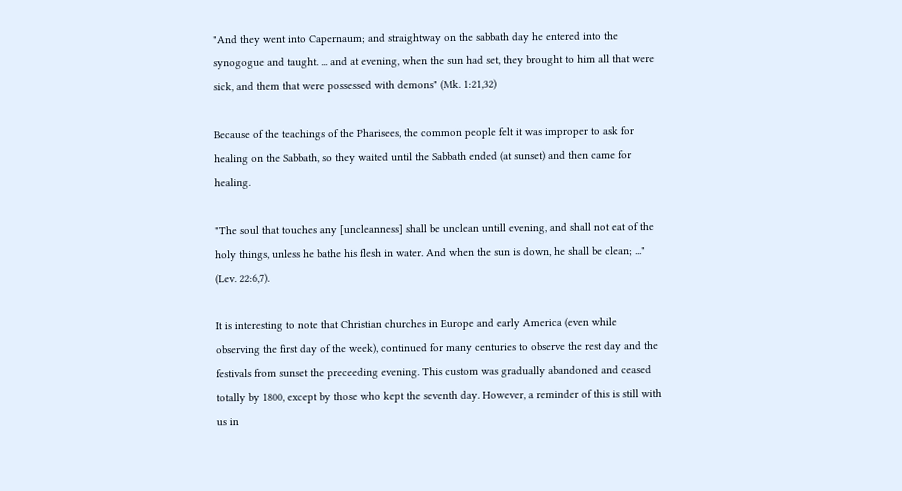"And they went into Capernaum; and straightway on the sabbath day he entered into the synogogue and taught. ... and at evening, when the sun had set, they brought to him all that were sick, and them that were possessed with demons" (Mk. 1:21,32)

Because of the teachings of the Pharisees, the common people felt it was improper to ask for healing on the Sabbath, so they waited until the Sabbath ended (at sunset) and then came for healing.

"The soul that touches any [uncleanness] shall be unclean untill evening, and shall not eat of the holy things, unless he bathe his flesh in water. And when the sun is down, he shall be clean; ..." (Lev. 22:6,7).

It is interesting to note that Christian churches in Europe and early America (even while observing the first day of the week), continued for many centuries to observe the rest day and the festivals from sunset the preceeding evening. This custom was gradually abandoned and ceased totally by 1800, except by those who kept the seventh day. However, a reminder of this is still with us in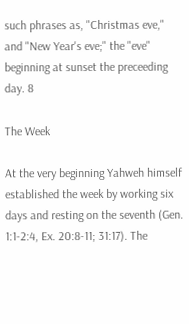such phrases as, "Christmas eve," and "New Year's eve;" the "eve" beginning at sunset the preceeding day. 8

The Week

At the very beginning Yahweh himself established the week by working six days and resting on the seventh (Gen. 1:1-2:4, Ex. 20:8-11; 31:17). The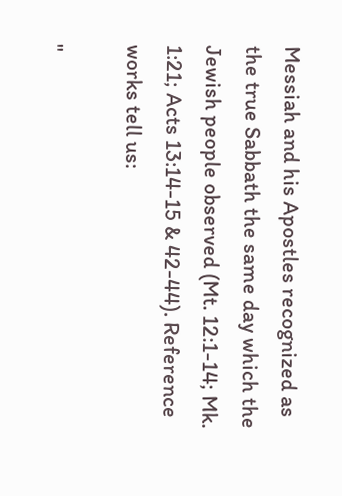Messiah and his Apostles recognized as the true Sabbath the same day which the Jewish people observed (Mt. 12:1-14; Mk. 1:21; Acts 13:14-15 & 42-44). Reference works tell us:

"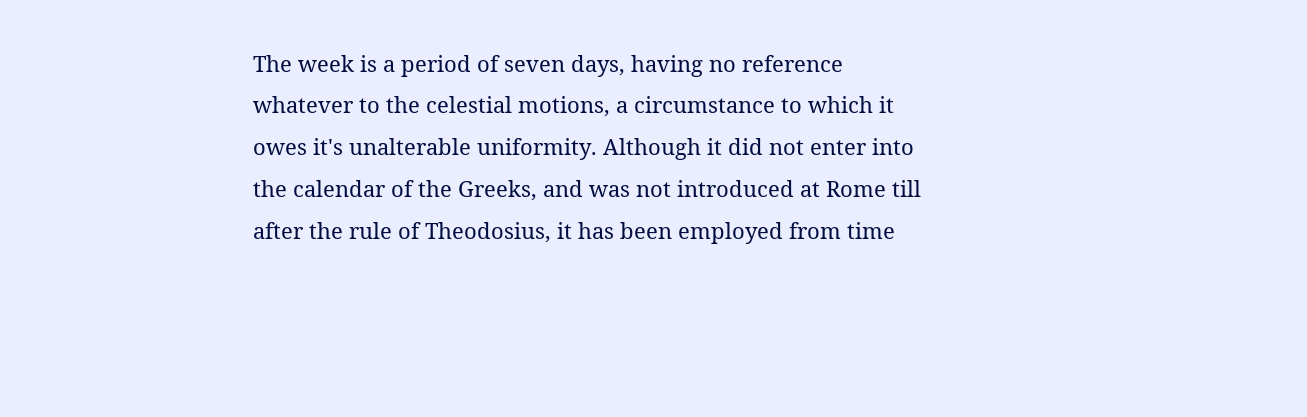The week is a period of seven days, having no reference whatever to the celestial motions, a circumstance to which it owes it's unalterable uniformity. Although it did not enter into the calendar of the Greeks, and was not introduced at Rome till after the rule of Theodosius, it has been employed from time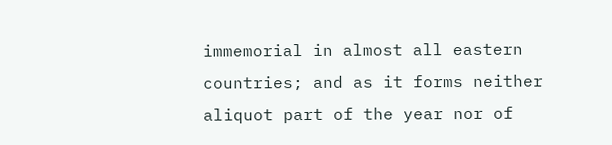immemorial in almost all eastern countries; and as it forms neither aliquot part of the year nor of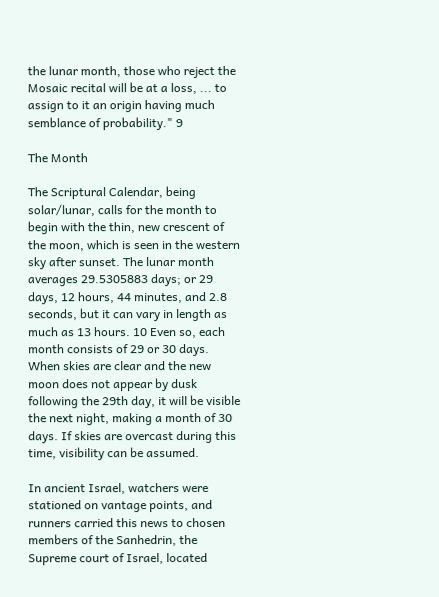the lunar month, those who reject the Mosaic recital will be at a loss, ... to assign to it an origin having much semblance of probability." 9

The Month

The Scriptural Calendar, being solar/lunar, calls for the month to begin with the thin, new crescent of the moon, which is seen in the western sky after sunset. The lunar month averages 29.5305883 days; or 29 days, 12 hours, 44 minutes, and 2.8 seconds, but it can vary in length as much as 13 hours. 10 Even so, each month consists of 29 or 30 days. When skies are clear and the new moon does not appear by dusk following the 29th day, it will be visible the next night, making a month of 30 days. If skies are overcast during this time, visibility can be assumed.

In ancient Israel, watchers were stationed on vantage points, and runners carried this news to chosen members of the Sanhedrin, the Supreme court of Israel, located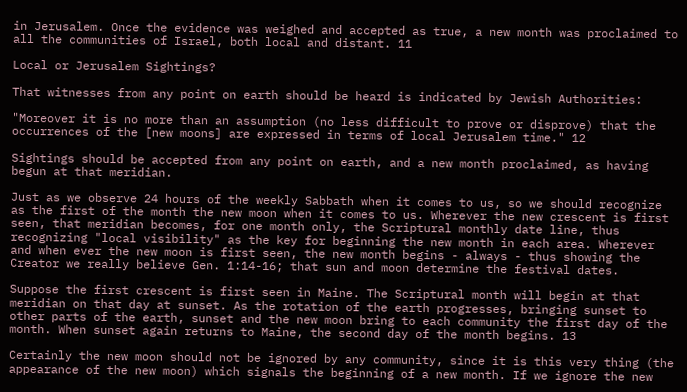in Jerusalem. Once the evidence was weighed and accepted as true, a new month was proclaimed to all the communities of Israel, both local and distant. 11

Local or Jerusalem Sightings?

That witnesses from any point on earth should be heard is indicated by Jewish Authorities:

"Moreover it is no more than an assumption (no less difficult to prove or disprove) that the occurrences of the [new moons] are expressed in terms of local Jerusalem time." 12

Sightings should be accepted from any point on earth, and a new month proclaimed, as having begun at that meridian.

Just as we observe 24 hours of the weekly Sabbath when it comes to us, so we should recognize as the first of the month the new moon when it comes to us. Wherever the new crescent is first seen, that meridian becomes, for one month only, the Scriptural monthly date line, thus recognizing "local visibility" as the key for beginning the new month in each area. Wherever and when ever the new moon is first seen, the new month begins - always - thus showing the Creator we really believe Gen. 1:14-16; that sun and moon determine the festival dates.

Suppose the first crescent is first seen in Maine. The Scriptural month will begin at that meridian on that day at sunset. As the rotation of the earth progresses, bringing sunset to other parts of the earth, sunset and the new moon bring to each community the first day of the month. When sunset again returns to Maine, the second day of the month begins. 13

Certainly the new moon should not be ignored by any community, since it is this very thing (the appearance of the new moon) which signals the beginning of a new month. If we ignore the new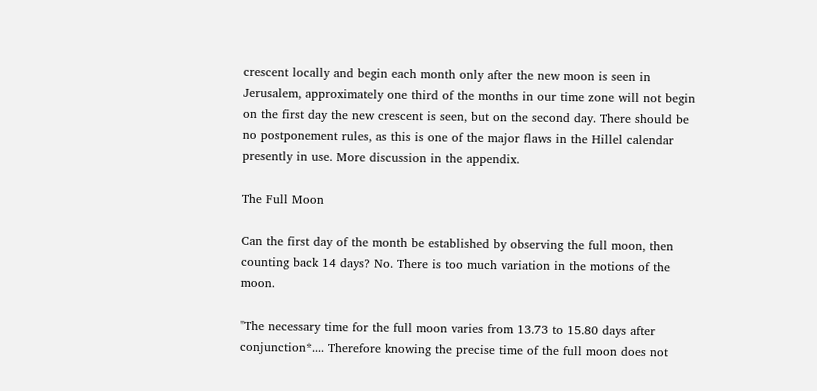crescent locally and begin each month only after the new moon is seen in Jerusalem, approximately one third of the months in our time zone will not begin on the first day the new crescent is seen, but on the second day. There should be no postponement rules, as this is one of the major flaws in the Hillel calendar presently in use. More discussion in the appendix.

The Full Moon

Can the first day of the month be established by observing the full moon, then counting back 14 days? No. There is too much variation in the motions of the moon.

"The necessary time for the full moon varies from 13.73 to 15.80 days after conjunction*.... Therefore knowing the precise time of the full moon does not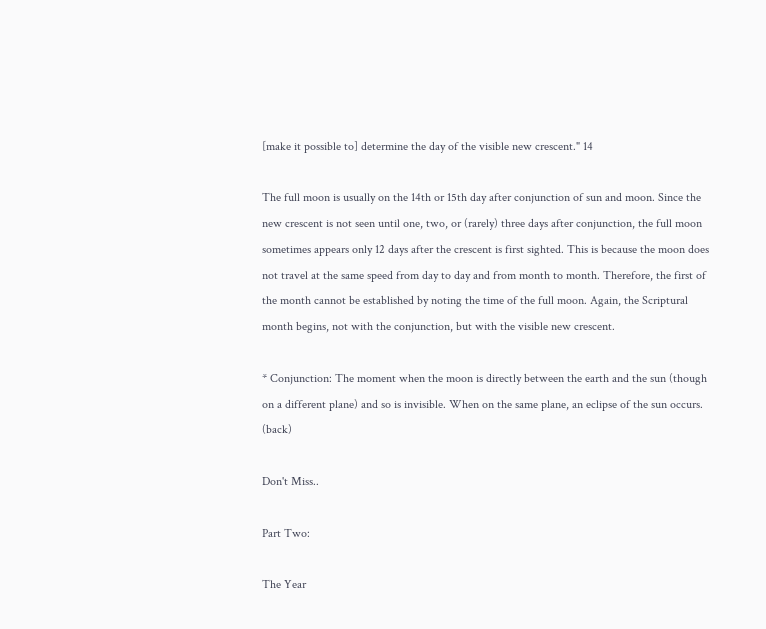[make it possible to] determine the day of the visible new crescent." 14

The full moon is usually on the 14th or 15th day after conjunction of sun and moon. Since the new crescent is not seen until one, two, or (rarely) three days after conjunction, the full moon sometimes appears only 12 days after the crescent is first sighted. This is because the moon does not travel at the same speed from day to day and from month to month. Therefore, the first of the month cannot be established by noting the time of the full moon. Again, the Scriptural month begins, not with the conjunction, but with the visible new crescent.

* Conjunction: The moment when the moon is directly between the earth and the sun (though on a different plane) and so is invisible. When on the same plane, an eclipse of the sun occurs. (back)

Don't Miss..

Part Two:

The Year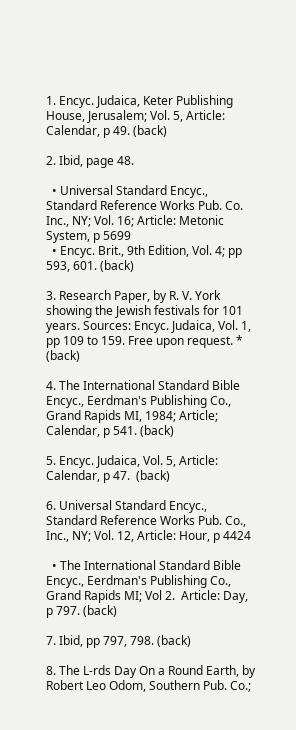1. Encyc. Judaica, Keter Publishing House, Jerusalem; Vol. 5, Article: Calendar, p 49. (back)

2. Ibid, page 48.

  • Universal Standard Encyc., Standard Reference Works Pub. Co. Inc., NY; Vol. 16; Article: Metonic System, p 5699
  • Encyc. Brit., 9th Edition, Vol. 4; pp 593, 601. (back)

3. Research Paper, by R. V. York showing the Jewish festivals for 101 years. Sources: Encyc. Judaica, Vol. 1, pp 109 to 159. Free upon request. * (back)

4. The International Standard Bible Encyc., Eerdman's Publishing Co., Grand Rapids MI, 1984; Article; Calendar, p 541. (back)

5. Encyc. Judaica, Vol. 5, Article: Calendar, p 47.  (back)

6. Universal Standard Encyc., Standard Reference Works Pub. Co., Inc., NY; Vol. 12, Article: Hour, p 4424

  • The International Standard Bible Encyc., Eerdman's Publishing Co., Grand Rapids MI; Vol 2.  Article: Day, p 797. (back)

7. Ibid, pp 797, 798. (back)

8. The L-rds Day On a Round Earth, by Robert Leo Odom, Southern Pub. Co.;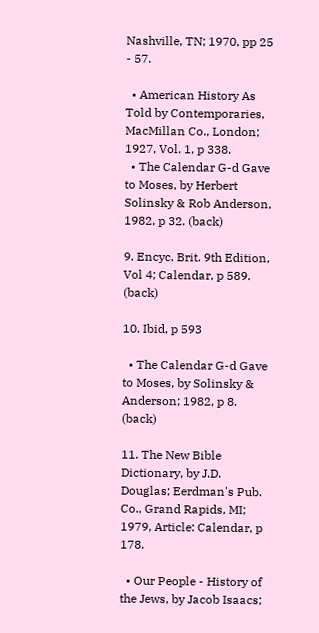Nashville, TN; 1970, pp 25 - 57.

  • American History As Told by Contemporaries,  MacMillan Co., London; 1927, Vol. 1, p 338.
  • The Calendar G-d Gave to Moses, by Herbert Solinsky & Rob Anderson, 1982, p 32. (back)

9. Encyc. Brit. 9th Edition, Vol 4; Calendar, p 589. (back)

10. Ibid, p 593

  • The Calendar G-d Gave to Moses, by Solinsky & Anderson; 1982, p 8. (back)

11. The New Bible Dictionary, by J.D. Douglas; Eerdman's Pub. Co., Grand Rapids, MI; 1979, Article: Calendar, p 178.

  • Our People - History of the Jews, by Jacob Isaacs;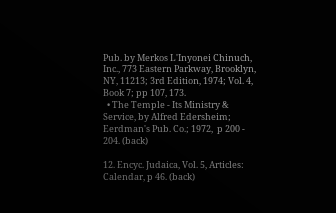Pub. by Merkos L'Inyonei Chinuch, Inc., 773 Eastern Parkway, Brooklyn, NY, 11213; 3rd Edition, 1974; Vol. 4, Book 7; pp 107, 173.
  • The Temple - Its Ministry & Service, by Alfred Edersheim; Eerdman's Pub. Co.; 1972,  p 200 - 204. (back)

12. Encyc. Judaica, Vol. 5, Articles: Calendar, p 46. (back)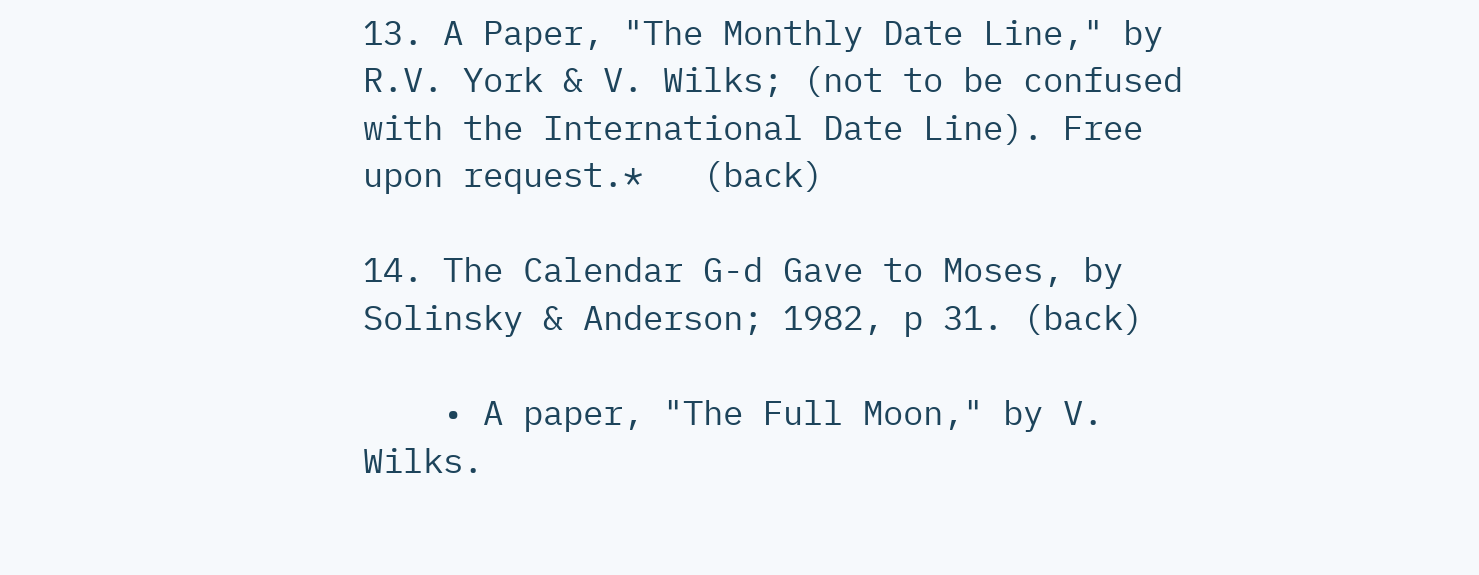13. A Paper, "The Monthly Date Line," by R.V. York & V. Wilks; (not to be confused with the International Date Line). Free upon request.*   (back)

14. The Calendar G-d Gave to Moses, by Solinsky & Anderson; 1982, p 31. (back)

    • A paper, "The Full Moon," by V. Wilks.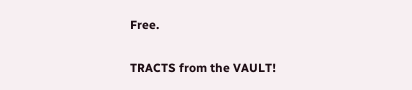Free.

TRACTS from the VAULT!